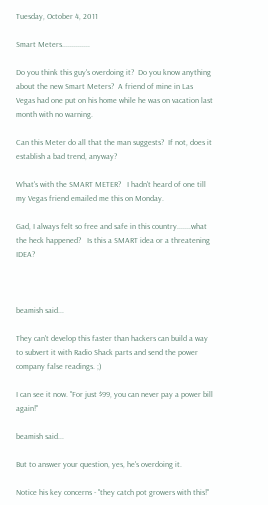Tuesday, October 4, 2011

Smart Meters..............

Do you think this guy's overdoing it?  Do you know anything about the new Smart Meters?  A friend of mine in Las Vegas had one put on his home while he was on vacation last month with no warning.

Can this Meter do all that the man suggests?  If not, does it establish a bad trend, anyway?

What's with the SMART METER?   I hadn't heard of one till my Vegas friend emailed me this on Monday.

Gad, I always felt so free and safe in this country.......what the heck happened?   Is this a SMART idea or a threatening IDEA?



beamish said...

They can't develop this faster than hackers can build a way to subvert it with Radio Shack parts and send the power company false readings. ;)

I can see it now. "For just $99, you can never pay a power bill again!"

beamish said...

But to answer your question, yes, he's overdoing it.

Notice his key concerns - "they catch pot growers with this!"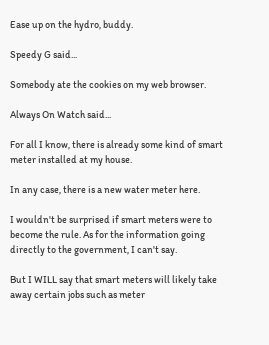Ease up on the hydro, buddy.

Speedy G said...

Somebody ate the cookies on my web browser.

Always On Watch said...

For all I know, there is already some kind of smart meter installed at my house.

In any case, there is a new water meter here.

I wouldn't be surprised if smart meters were to become the rule. As for the information going directly to the government, I can't say.

But I WILL say that smart meters will likely take away certain jobs such as meter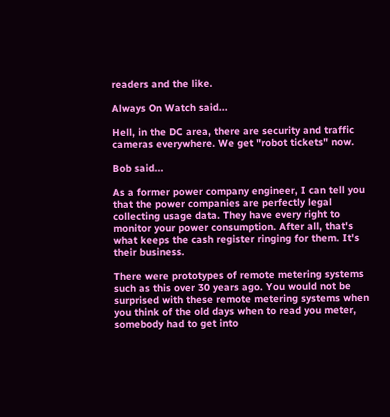readers and the like.

Always On Watch said...

Hell, in the DC area, there are security and traffic cameras everywhere. We get "robot tickets" now.

Bob said...

As a former power company engineer, I can tell you that the power companies are perfectly legal collecting usage data. They have every right to monitor your power consumption. After all, that's what keeps the cash register ringing for them. It's their business.

There were prototypes of remote metering systems such as this over 30 years ago. You would not be surprised with these remote metering systems when you think of the old days when to read you meter, somebody had to get into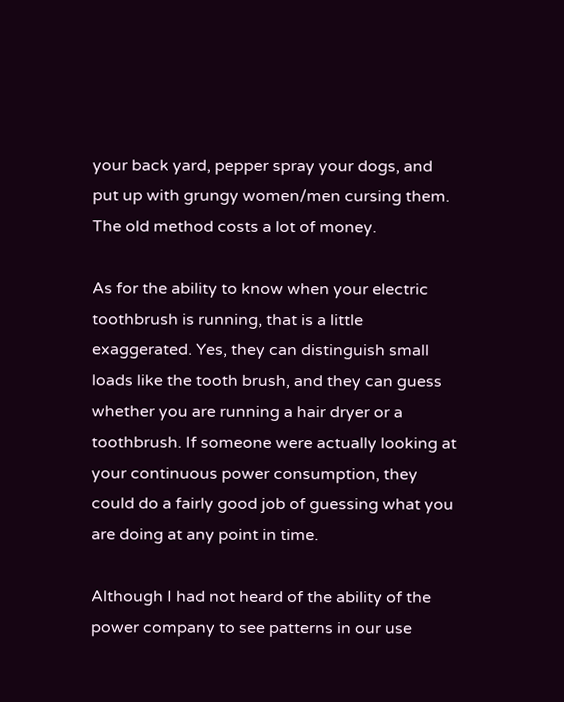your back yard, pepper spray your dogs, and put up with grungy women/men cursing them. The old method costs a lot of money.

As for the ability to know when your electric toothbrush is running, that is a little exaggerated. Yes, they can distinguish small loads like the tooth brush, and they can guess whether you are running a hair dryer or a toothbrush. If someone were actually looking at your continuous power consumption, they could do a fairly good job of guessing what you are doing at any point in time.

Although I had not heard of the ability of the power company to see patterns in our use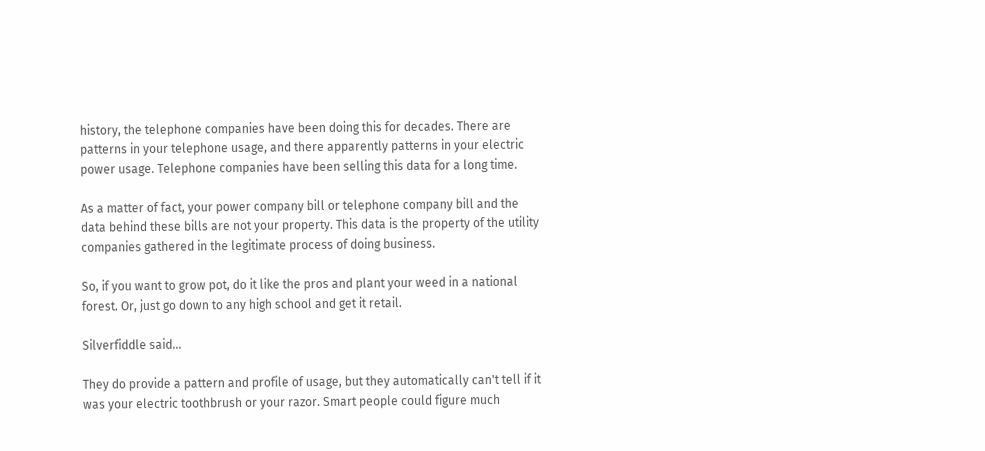history, the telephone companies have been doing this for decades. There are patterns in your telephone usage, and there apparently patterns in your electric power usage. Telephone companies have been selling this data for a long time.

As a matter of fact, your power company bill or telephone company bill and the data behind these bills are not your property. This data is the property of the utility companies gathered in the legitimate process of doing business.

So, if you want to grow pot, do it like the pros and plant your weed in a national forest. Or, just go down to any high school and get it retail.

Silverfiddle said...

They do provide a pattern and profile of usage, but they automatically can't tell if it was your electric toothbrush or your razor. Smart people could figure much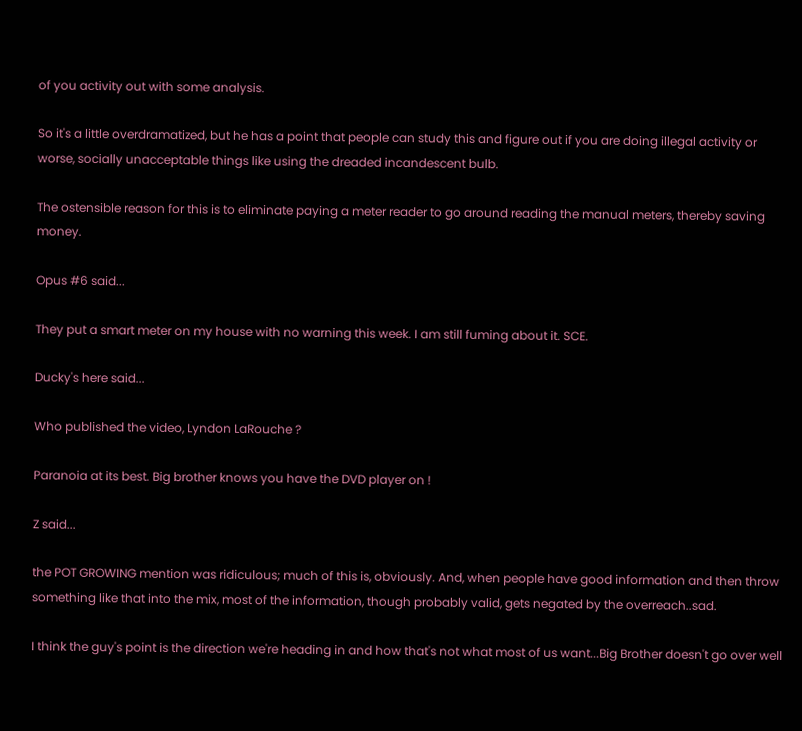of you activity out with some analysis.

So it's a little overdramatized, but he has a point that people can study this and figure out if you are doing illegal activity or worse, socially unacceptable things like using the dreaded incandescent bulb.

The ostensible reason for this is to eliminate paying a meter reader to go around reading the manual meters, thereby saving money.

Opus #6 said...

They put a smart meter on my house with no warning this week. I am still fuming about it. SCE.

Ducky's here said...

Who published the video, Lyndon LaRouche ?

Paranoia at its best. Big brother knows you have the DVD player on !

Z said...

the POT GROWING mention was ridiculous; much of this is, obviously. And, when people have good information and then throw something like that into the mix, most of the information, though probably valid, gets negated by the overreach..sad.

I think the guy's point is the direction we're heading in and how that's not what most of us want...Big Brother doesn't go over well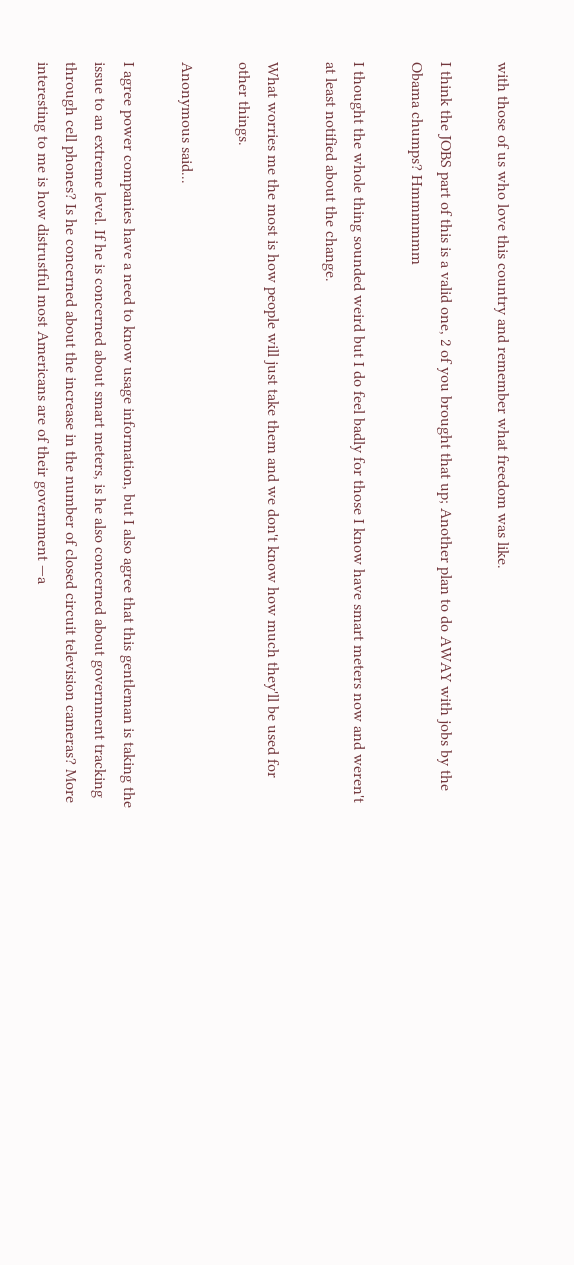with those of us who love this country and remember what freedom was like.

I think the JOBS part of this is a valid one, 2 of you brought that up; Another plan to do AWAY with jobs by the Obama chumps? Hmmmmmm

I thought the whole thing sounded weird but I do feel badly for those I know have smart meters now and weren't at least notified about the change.

What worries me the most is how people will just take them and we don't know how much they'll be used for other things.

Anonymous said...

I agree power companies have a need to know usage information, but I also agree that this gentleman is taking the issue to an extreme level. If he is concerned about smart meters, is he also concerned about government tracking through cell phones? Is he concerned about the increase in the number of closed circuit television cameras? More interesting to me is how distrustful most Americans are of their government —a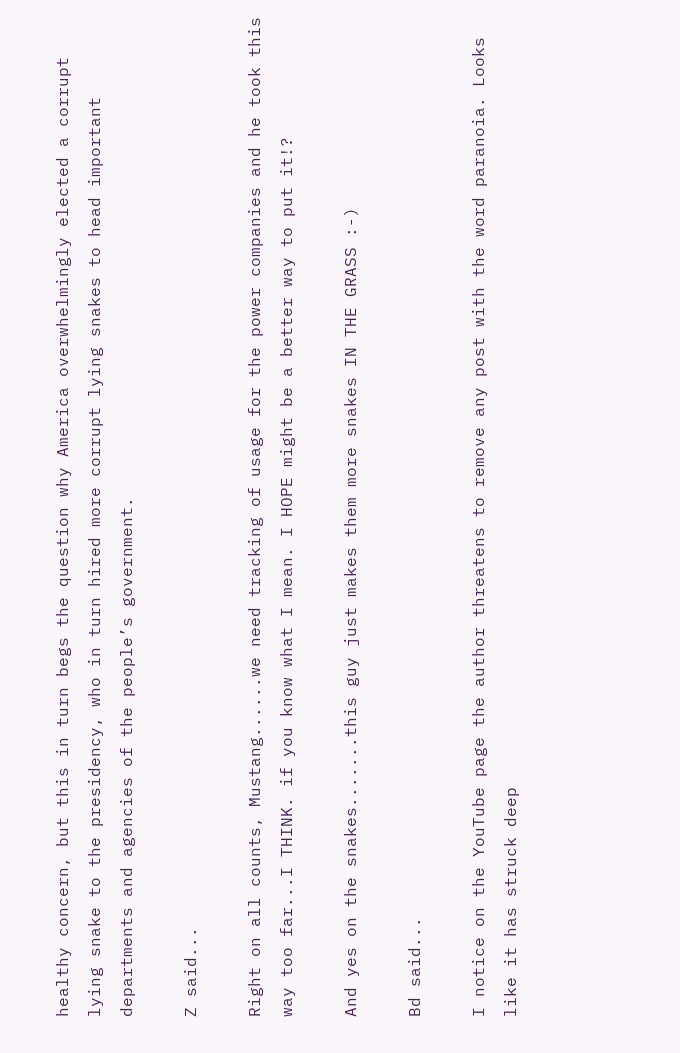healthy concern, but this in turn begs the question why America overwhelmingly elected a corrupt lying snake to the presidency, who in turn hired more corrupt lying snakes to head important departments and agencies of the people’s government.

Z said...

Right on all counts, Mustang......we need tracking of usage for the power companies and he took this way too far...I THINK. if you know what I mean. I HOPE might be a better way to put it!?

And yes on the snakes.......this guy just makes them more snakes IN THE GRASS :-)

Bd said...

I notice on the YouTube page the author threatens to remove any post with the word paranoia. Looks like it has struck deep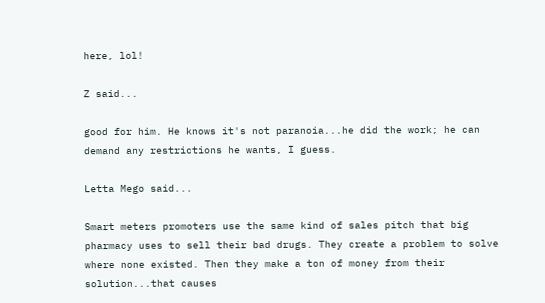here, lol!

Z said...

good for him. He knows it's not paranoia...he did the work; he can demand any restrictions he wants, I guess.

Letta Mego said...

Smart meters promoters use the same kind of sales pitch that big pharmacy uses to sell their bad drugs. They create a problem to solve where none existed. Then they make a ton of money from their solution...that causes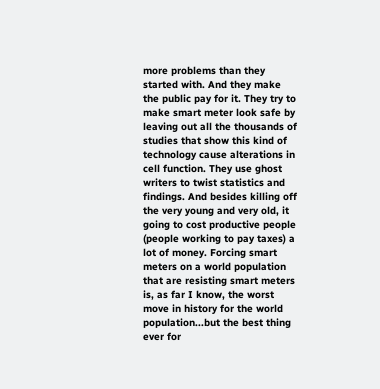more problems than they started with. And they make the public pay for it. They try to make smart meter look safe by leaving out all the thousands of studies that show this kind of technology cause alterations in cell function. They use ghost writers to twist statistics and findings. And besides killing off the very young and very old, it going to cost productive people (people working to pay taxes) a lot of money. Forcing smart meters on a world population that are resisting smart meters is, as far I know, the worst move in history for the world population...but the best thing ever for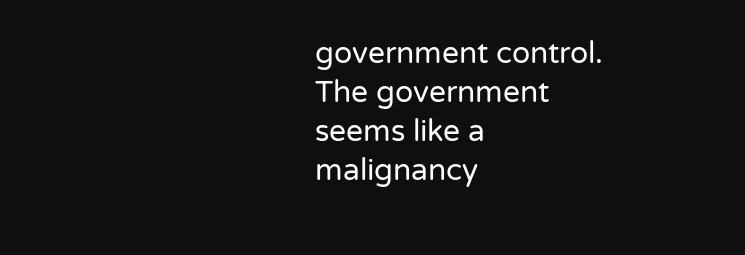government control. The government seems like a malignancy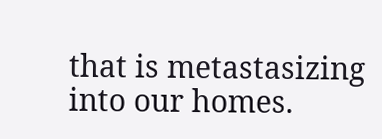that is metastasizing into our homes.